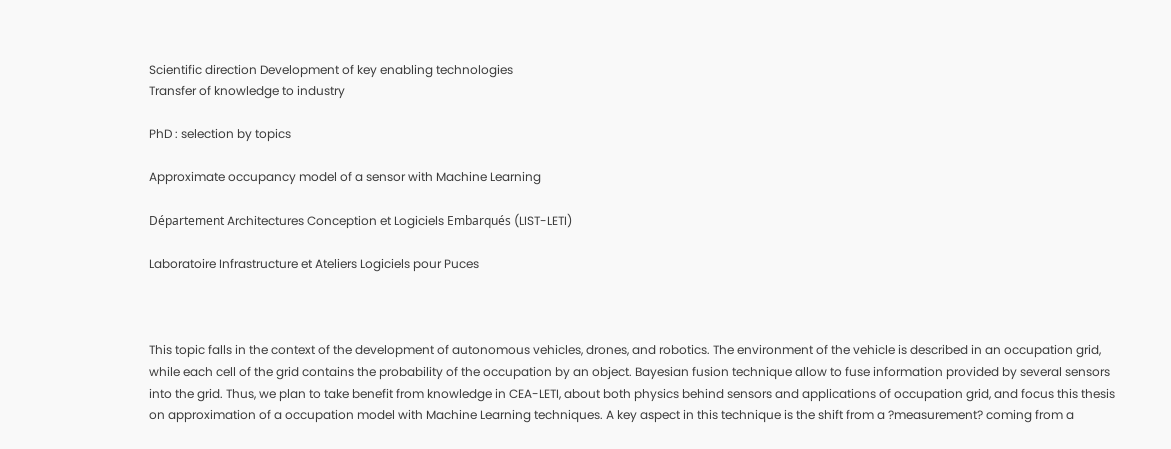Scientific direction Development of key enabling technologies
Transfer of knowledge to industry

PhD : selection by topics

Approximate occupancy model of a sensor with Machine Learning

Département Architectures Conception et Logiciels Embarqués (LIST-LETI)

Laboratoire Infrastructure et Ateliers Logiciels pour Puces



This topic falls in the context of the development of autonomous vehicles, drones, and robotics. The environment of the vehicle is described in an occupation grid, while each cell of the grid contains the probability of the occupation by an object. Bayesian fusion technique allow to fuse information provided by several sensors into the grid. Thus, we plan to take benefit from knowledge in CEA-LETI, about both physics behind sensors and applications of occupation grid, and focus this thesis on approximation of a occupation model with Machine Learning techniques. A key aspect in this technique is the shift from a ?measurement? coming from a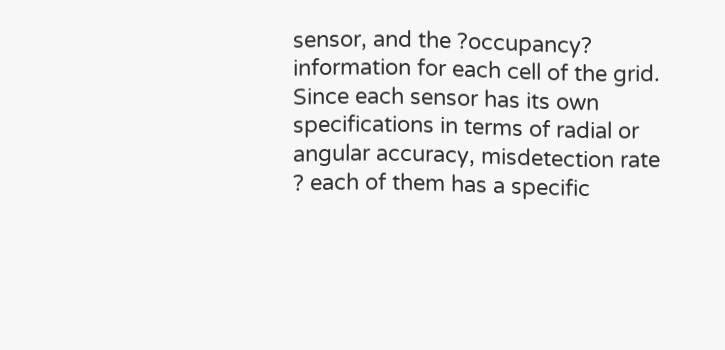sensor, and the ?occupancy? information for each cell of the grid. Since each sensor has its own specifications in terms of radial or angular accuracy, misdetection rate ? each of them has a specific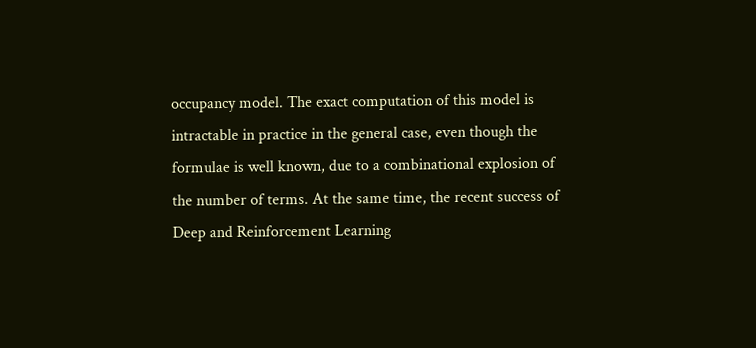occupancy model. The exact computation of this model is intractable in practice in the general case, even though the formulae is well known, due to a combinational explosion of the number of terms. At the same time, the recent success of Deep and Reinforcement Learning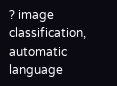? image classification, automatic language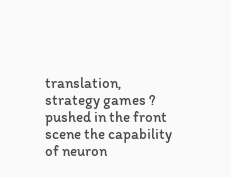translation, strategy games ? pushed in the front scene the capability of neuron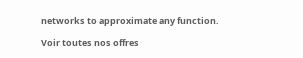networks to approximate any function.

Voir toutes nos offres